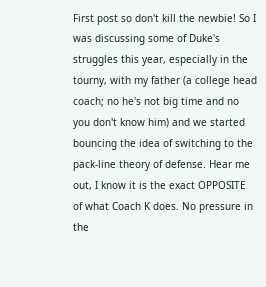First post so don't kill the newbie! So I was discussing some of Duke's struggles this year, especially in the tourny, with my father (a college head coach; no he's not big time and no you don't know him) and we started bouncing the idea of switching to the pack-line theory of defense. Hear me out, I know it is the exact OPPOSITE of what Coach K does. No pressure in the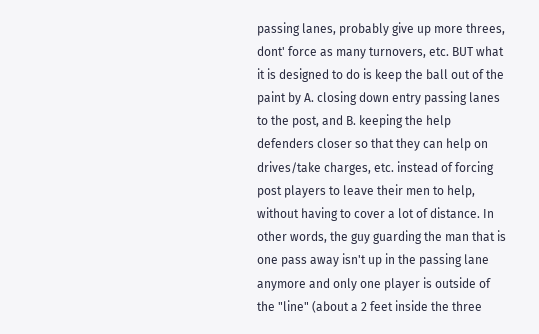passing lanes, probably give up more threes, dont' force as many turnovers, etc. BUT what it is designed to do is keep the ball out of the paint by A. closing down entry passing lanes to the post, and B. keeping the help defenders closer so that they can help on drives/take charges, etc. instead of forcing post players to leave their men to help, without having to cover a lot of distance. In other words, the guy guarding the man that is one pass away isn't up in the passing lane anymore and only one player is outside of the "line" (about a 2 feet inside the three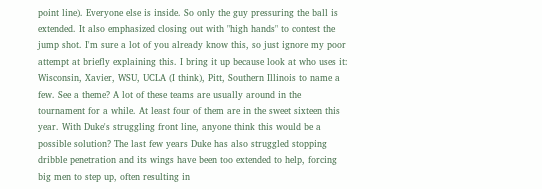point line). Everyone else is inside. So only the guy pressuring the ball is extended. It also emphasized closing out with "high hands" to contest the jump shot. I'm sure a lot of you already know this, so just ignore my poor attempt at briefly explaining this. I bring it up because look at who uses it: Wisconsin, Xavier, WSU, UCLA (I think), Pitt, Southern Illinois to name a few. See a theme? A lot of these teams are usually around in the tournament for a while. At least four of them are in the sweet sixteen this year. With Duke's struggling front line, anyone think this would be a possible solution? The last few years Duke has also struggled stopping dribble penetration and its wings have been too extended to help, forcing big men to step up, often resulting in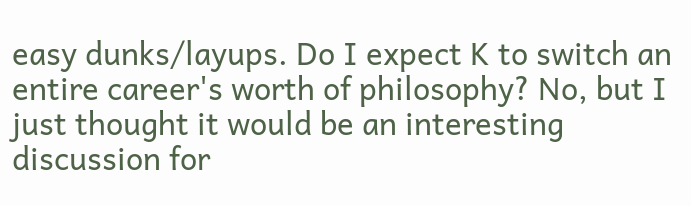easy dunks/layups. Do I expect K to switch an entire career's worth of philosophy? No, but I just thought it would be an interesting discussion for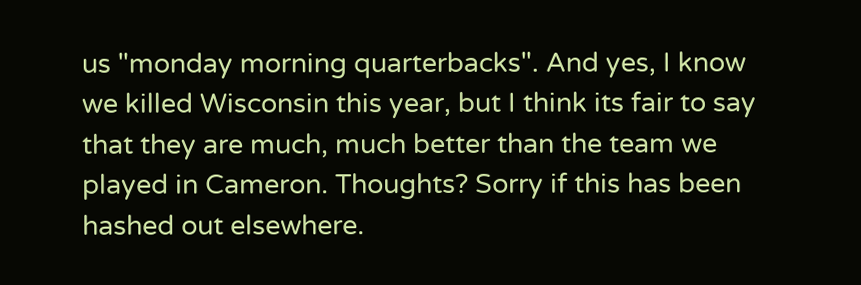us "monday morning quarterbacks". And yes, I know we killed Wisconsin this year, but I think its fair to say that they are much, much better than the team we played in Cameron. Thoughts? Sorry if this has been hashed out elsewhere.